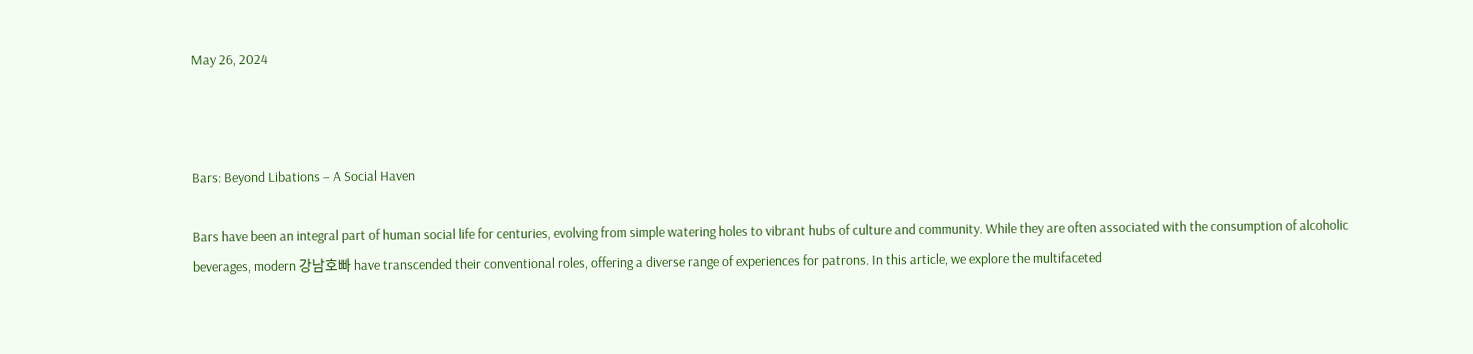May 26, 2024



Bars: Beyond Libations – A Social Haven

Bars have been an integral part of human social life for centuries, evolving from simple watering holes to vibrant hubs of culture and community. While they are often associated with the consumption of alcoholic beverages, modern 강남호빠 have transcended their conventional roles, offering a diverse range of experiences for patrons. In this article, we explore the multifaceted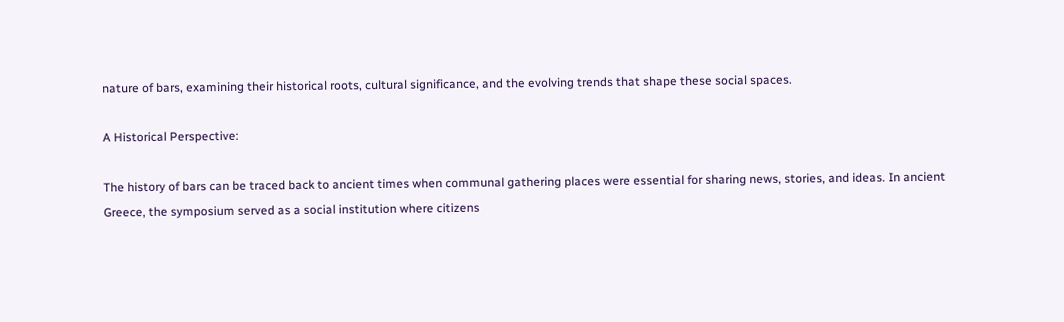nature of bars, examining their historical roots, cultural significance, and the evolving trends that shape these social spaces.

A Historical Perspective:

The history of bars can be traced back to ancient times when communal gathering places were essential for sharing news, stories, and ideas. In ancient Greece, the symposium served as a social institution where citizens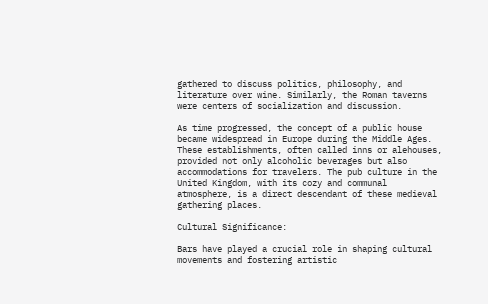gathered to discuss politics, philosophy, and literature over wine. Similarly, the Roman taverns were centers of socialization and discussion.

As time progressed, the concept of a public house became widespread in Europe during the Middle Ages. These establishments, often called inns or alehouses, provided not only alcoholic beverages but also accommodations for travelers. The pub culture in the United Kingdom, with its cozy and communal atmosphere, is a direct descendant of these medieval gathering places.

Cultural Significance:

Bars have played a crucial role in shaping cultural movements and fostering artistic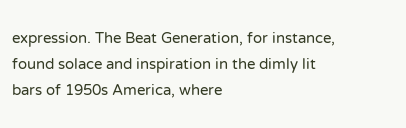expression. The Beat Generation, for instance, found solace and inspiration in the dimly lit bars of 1950s America, where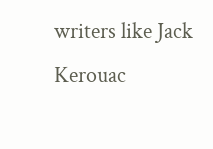writers like Jack Kerouac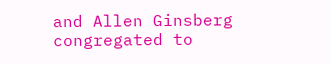and Allen Ginsberg congregated to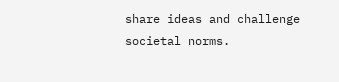share ideas and challenge societal norms.